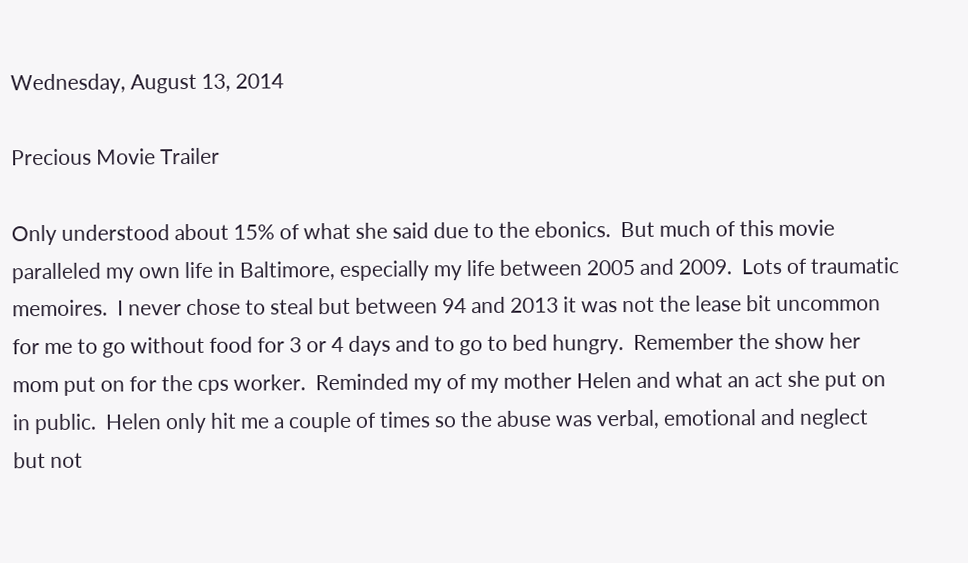Wednesday, August 13, 2014

Precious Movie Trailer

Only understood about 15% of what she said due to the ebonics.  But much of this movie paralleled my own life in Baltimore, especially my life between 2005 and 2009.  Lots of traumatic memoires.  I never chose to steal but between 94 and 2013 it was not the lease bit uncommon for me to go without food for 3 or 4 days and to go to bed hungry.  Remember the show her mom put on for the cps worker.  Reminded my of my mother Helen and what an act she put on in public.  Helen only hit me a couple of times so the abuse was verbal, emotional and neglect but not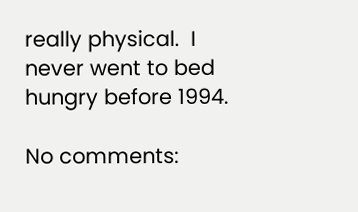really physical.  I never went to bed hungry before 1994.

No comments: